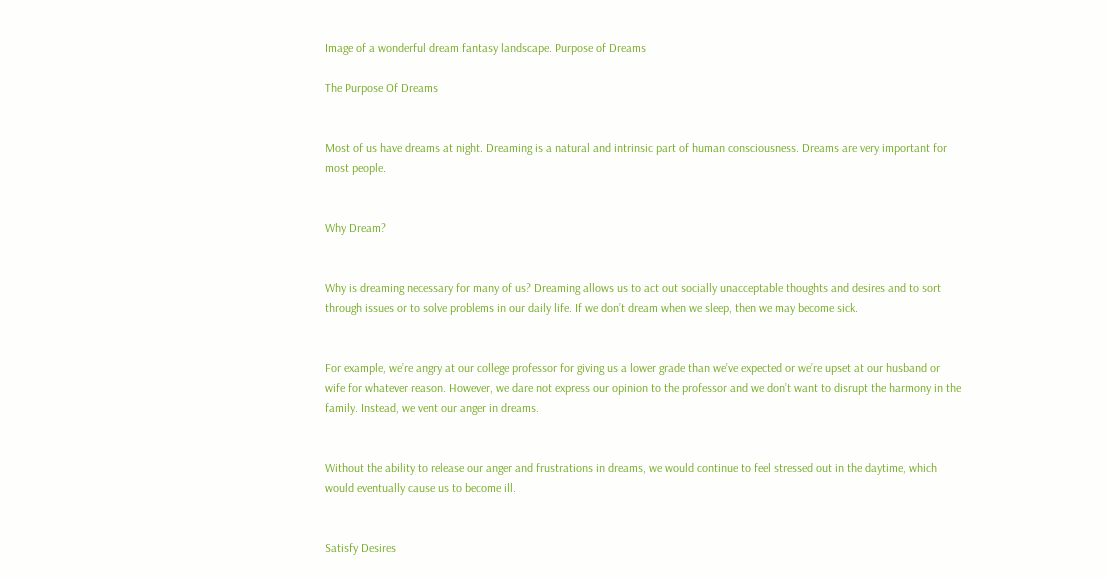Image of a wonderful dream fantasy landscape. Purpose of Dreams

The Purpose Of Dreams


Most of us have dreams at night. Dreaming is a natural and intrinsic part of human consciousness. Dreams are very important for most people.


Why Dream?


Why is dreaming necessary for many of us? Dreaming allows us to act out socially unacceptable thoughts and desires and to sort through issues or to solve problems in our daily life. If we don’t dream when we sleep, then we may become sick.


For example, we’re angry at our college professor for giving us a lower grade than we’ve expected or we’re upset at our husband or wife for whatever reason. However, we dare not express our opinion to the professor and we don’t want to disrupt the harmony in the family. Instead, we vent our anger in dreams.


Without the ability to release our anger and frustrations in dreams, we would continue to feel stressed out in the daytime, which would eventually cause us to become ill.


Satisfy Desires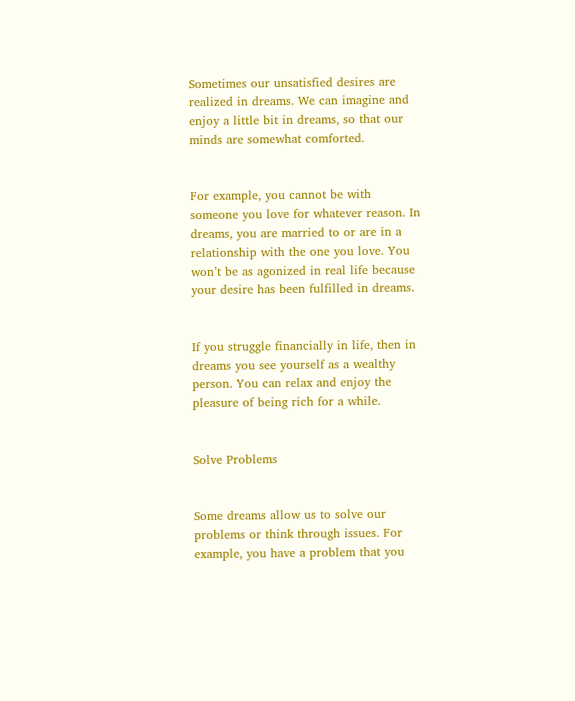Sometimes our unsatisfied desires are realized in dreams. We can imagine and enjoy a little bit in dreams, so that our minds are somewhat comforted.


For example, you cannot be with someone you love for whatever reason. In dreams, you are married to or are in a relationship with the one you love. You won’t be as agonized in real life because your desire has been fulfilled in dreams.


If you struggle financially in life, then in dreams you see yourself as a wealthy person. You can relax and enjoy the pleasure of being rich for a while.


Solve Problems


Some dreams allow us to solve our problems or think through issues. For example, you have a problem that you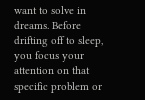want to solve in dreams. Before drifting off to sleep, you focus your attention on that specific problem or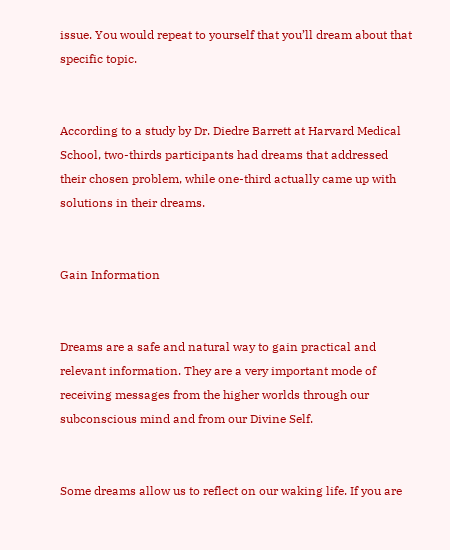issue. You would repeat to yourself that you’ll dream about that specific topic.


According to a study by Dr. Diedre Barrett at Harvard Medical School, two-thirds participants had dreams that addressed their chosen problem, while one-third actually came up with solutions in their dreams.


Gain Information


Dreams are a safe and natural way to gain practical and relevant information. They are a very important mode of receiving messages from the higher worlds through our subconscious mind and from our Divine Self.


Some dreams allow us to reflect on our waking life. If you are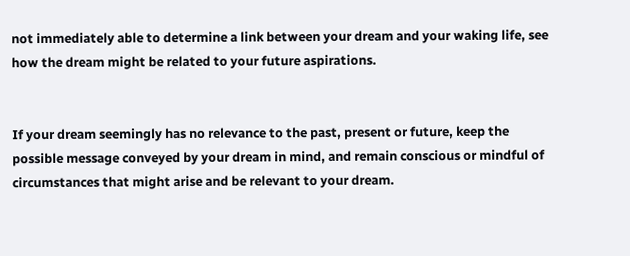not immediately able to determine a link between your dream and your waking life, see how the dream might be related to your future aspirations.


If your dream seemingly has no relevance to the past, present or future, keep the possible message conveyed by your dream in mind, and remain conscious or mindful of circumstances that might arise and be relevant to your dream.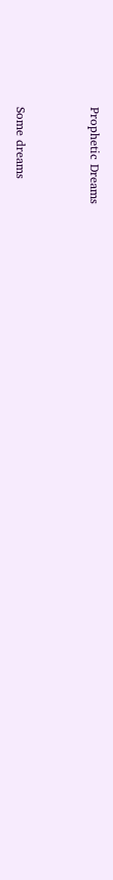Prophetic Dreams


Some dreams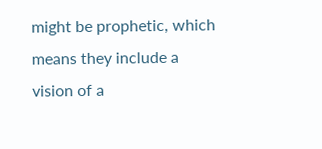might be prophetic, which means they include a vision of a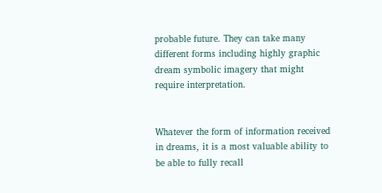probable future. They can take many different forms including highly graphic dream symbolic imagery that might require interpretation.


Whatever the form of information received in dreams, it is a most valuable ability to be able to fully recall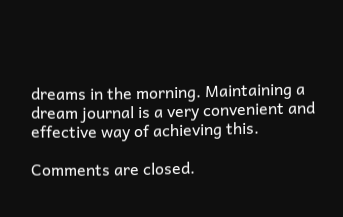dreams in the morning. Maintaining a dream journal is a very convenient and effective way of achieving this.

Comments are closed.